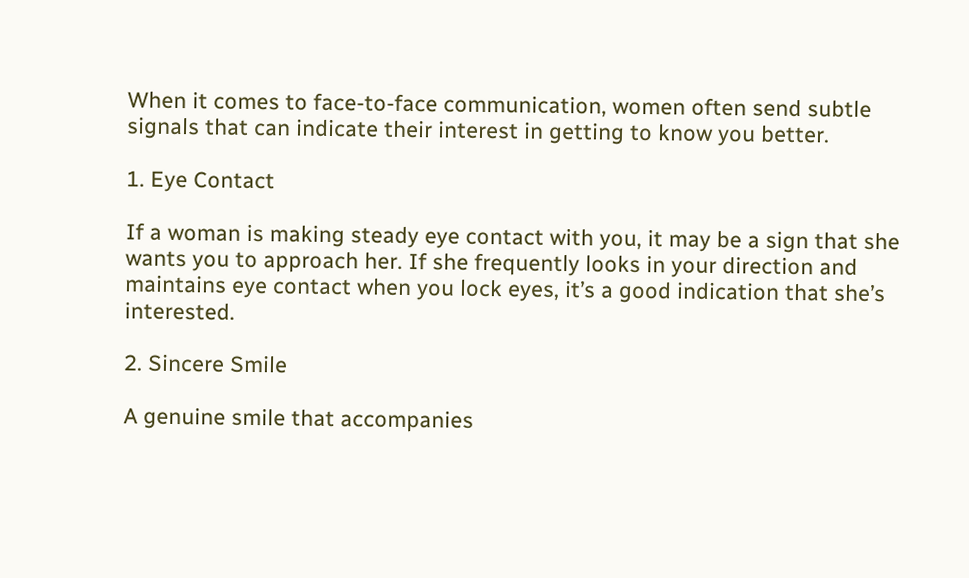When it comes to face-to-face communication, women often send subtle signals that can indicate their interest in getting to know you better.

1. Eye Contact

If a woman is making steady eye contact with you, it may be a sign that she wants you to approach her. If she frequently looks in your direction and maintains eye contact when you lock eyes, it’s a good indication that she’s interested.

2. Sincere Smile

A genuine smile that accompanies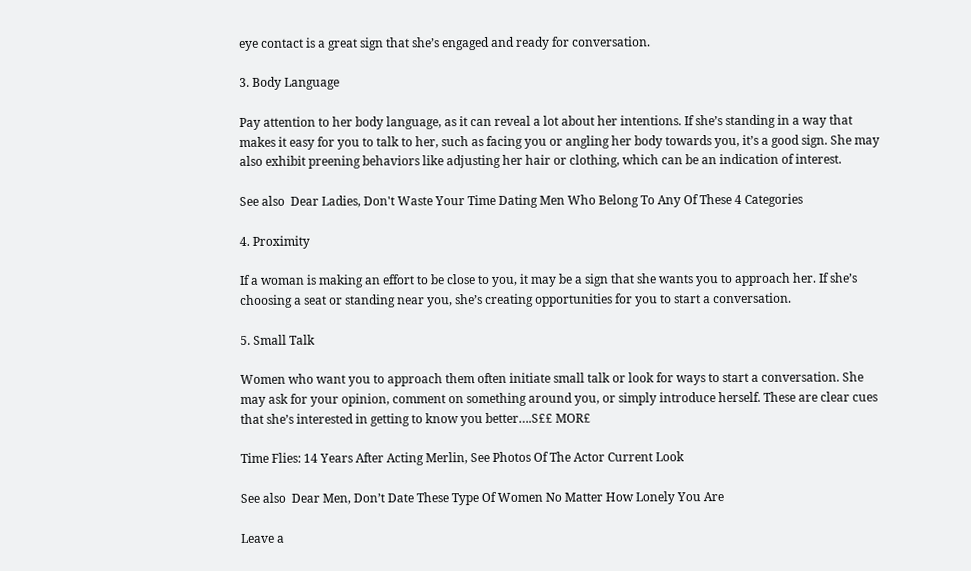eye contact is a great sign that she’s engaged and ready for conversation.

3. Body Language

Pay attention to her body language, as it can reveal a lot about her intentions. If she’s standing in a way that makes it easy for you to talk to her, such as facing you or angling her body towards you, it’s a good sign. She may also exhibit preening behaviors like adjusting her hair or clothing, which can be an indication of interest.

See also  Dear Ladies, Don't Waste Your Time Dating Men Who Belong To Any Of These 4 Categories

4. Proximity

If a woman is making an effort to be close to you, it may be a sign that she wants you to approach her. If she’s choosing a seat or standing near you, she’s creating opportunities for you to start a conversation.

5. Small Talk

Women who want you to approach them often initiate small talk or look for ways to start a conversation. She may ask for your opinion, comment on something around you, or simply introduce herself. These are clear cues that she’s interested in getting to know you better….S££ MOR£

Time Flies: 14 Years After Acting Merlin, See Photos Of The Actor Current Look

See also  Dear Men, Don’t Date These Type Of Women No Matter How Lonely You Are

Leave a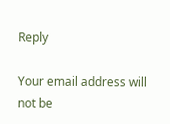Reply

Your email address will not be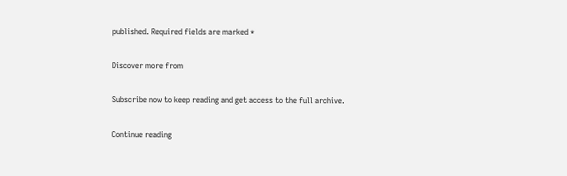published. Required fields are marked *

Discover more from

Subscribe now to keep reading and get access to the full archive.

Continue reading